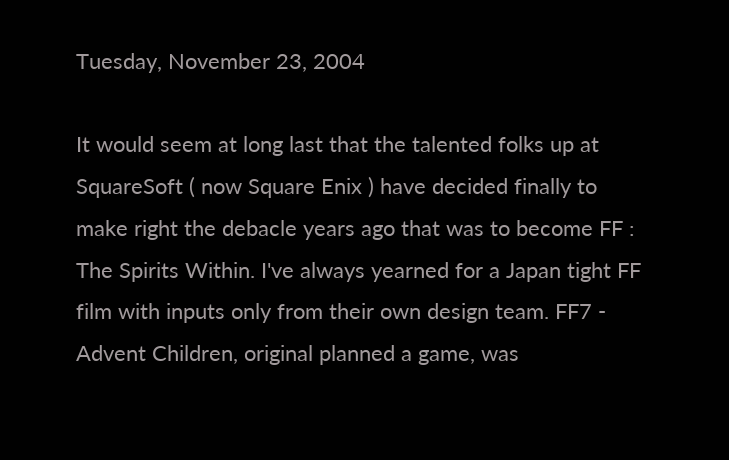Tuesday, November 23, 2004

It would seem at long last that the talented folks up at SquareSoft ( now Square Enix ) have decided finally to make right the debacle years ago that was to become FF : The Spirits Within. I've always yearned for a Japan tight FF film with inputs only from their own design team. FF7 - Advent Children, original planned a game, was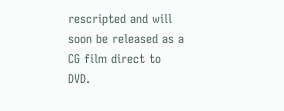rescripted and will soon be released as a CG film direct to DVD.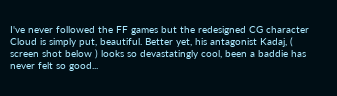I've never followed the FF games but the redesigned CG character Cloud is simply put, beautiful. Better yet, his antagonist Kadaj, ( screen shot below ) looks so devastatingly cool, been a baddie has never felt so good...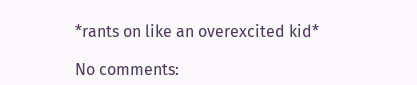*rants on like an overexcited kid*

No comments: